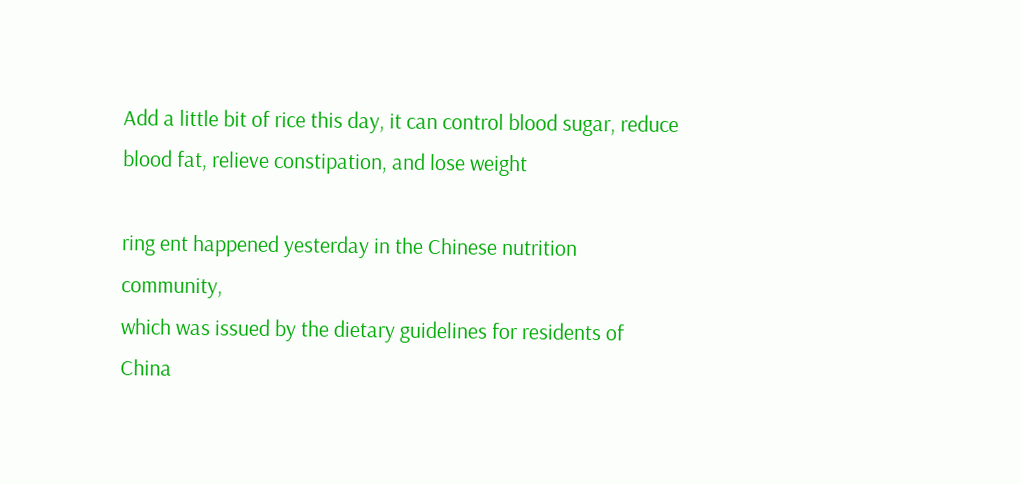Add a little bit of rice this day, it can control blood sugar, reduce blood fat, relieve constipation, and lose weight

ring ent happened yesterday in the Chinese nutrition community,
which was issued by the dietary guidelines for residents of China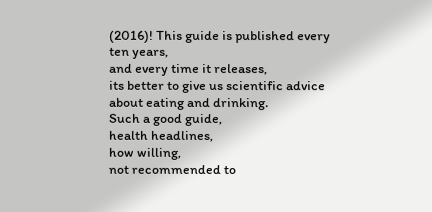(2016)! This guide is published every ten years,
and every time it releases,
its better to give us scientific advice about eating and drinking.
Such a good guide,
health headlines,
how willing,
not recommended to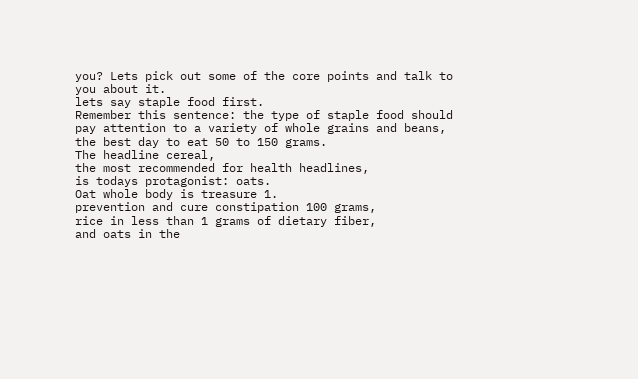you? Lets pick out some of the core points and talk to you about it.
lets say staple food first.
Remember this sentence: the type of staple food should pay attention to a variety of whole grains and beans,
the best day to eat 50 to 150 grams.
The headline cereal,
the most recommended for health headlines,
is todays protagonist: oats.
Oat whole body is treasure 1.
prevention and cure constipation 100 grams,
rice in less than 1 grams of dietary fiber,
and oats in the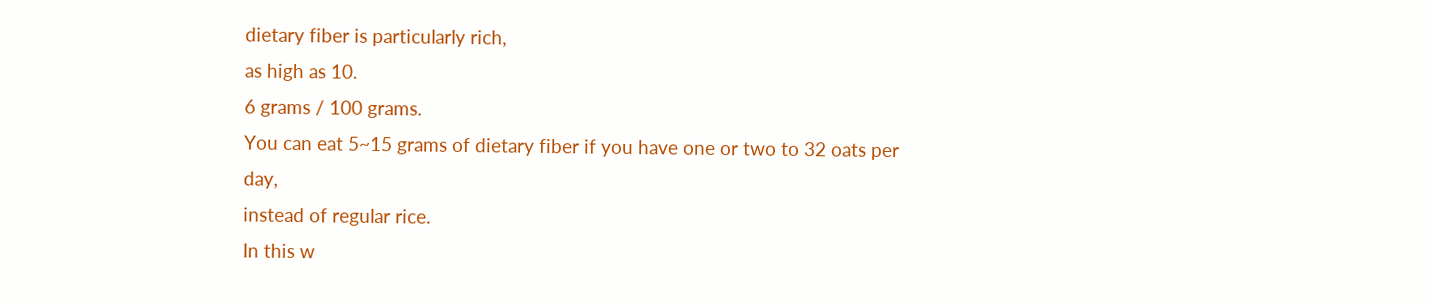dietary fiber is particularly rich,
as high as 10.
6 grams / 100 grams.
You can eat 5~15 grams of dietary fiber if you have one or two to 32 oats per day,
instead of regular rice.
In this w